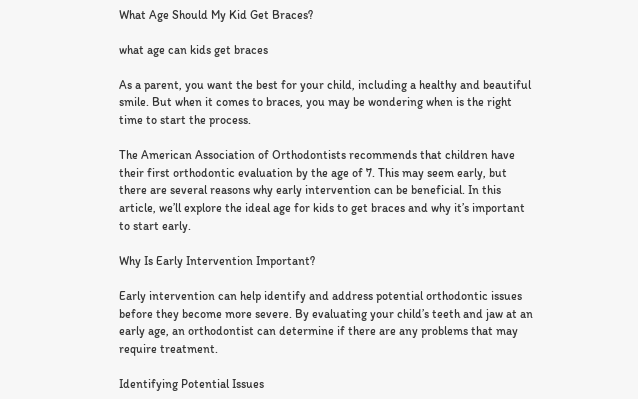What Age Should My Kid Get Braces?

what age can kids get braces

As a parent, you want the best for your child, including a healthy and beautiful smile. But when it comes to braces, you may be wondering when is the right time to start the process.

The American Association of Orthodontists recommends that children have their first orthodontic evaluation by the age of 7. This may seem early, but there are several reasons why early intervention can be beneficial. In this article, we’ll explore the ideal age for kids to get braces and why it’s important to start early.

Why Is Early Intervention Important?

Early intervention can help identify and address potential orthodontic issues before they become more severe. By evaluating your child’s teeth and jaw at an early age, an orthodontist can determine if there are any problems that may require treatment.

Identifying Potential Issues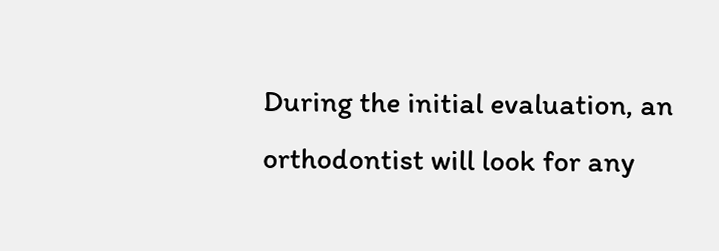During the initial evaluation, an orthodontist will look for any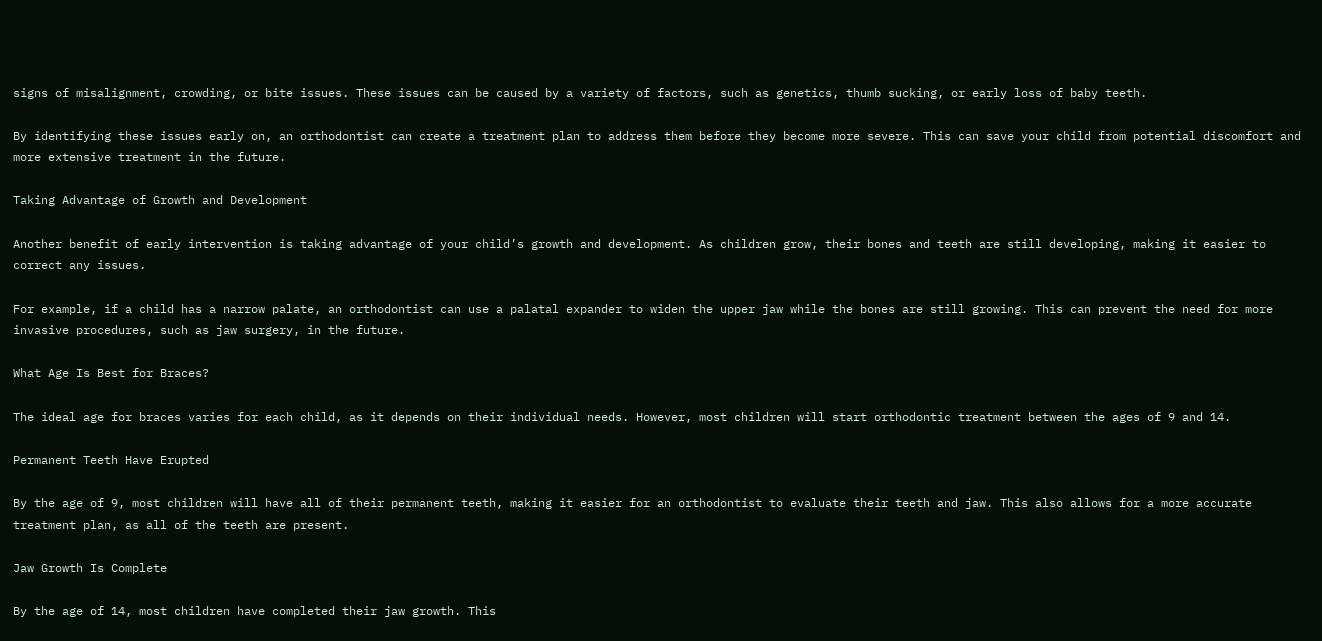signs of misalignment, crowding, or bite issues. These issues can be caused by a variety of factors, such as genetics, thumb sucking, or early loss of baby teeth.

By identifying these issues early on, an orthodontist can create a treatment plan to address them before they become more severe. This can save your child from potential discomfort and more extensive treatment in the future.

Taking Advantage of Growth and Development

Another benefit of early intervention is taking advantage of your child’s growth and development. As children grow, their bones and teeth are still developing, making it easier to correct any issues.

For example, if a child has a narrow palate, an orthodontist can use a palatal expander to widen the upper jaw while the bones are still growing. This can prevent the need for more invasive procedures, such as jaw surgery, in the future.

What Age Is Best for Braces?

The ideal age for braces varies for each child, as it depends on their individual needs. However, most children will start orthodontic treatment between the ages of 9 and 14.

Permanent Teeth Have Erupted

By the age of 9, most children will have all of their permanent teeth, making it easier for an orthodontist to evaluate their teeth and jaw. This also allows for a more accurate treatment plan, as all of the teeth are present.

Jaw Growth Is Complete

By the age of 14, most children have completed their jaw growth. This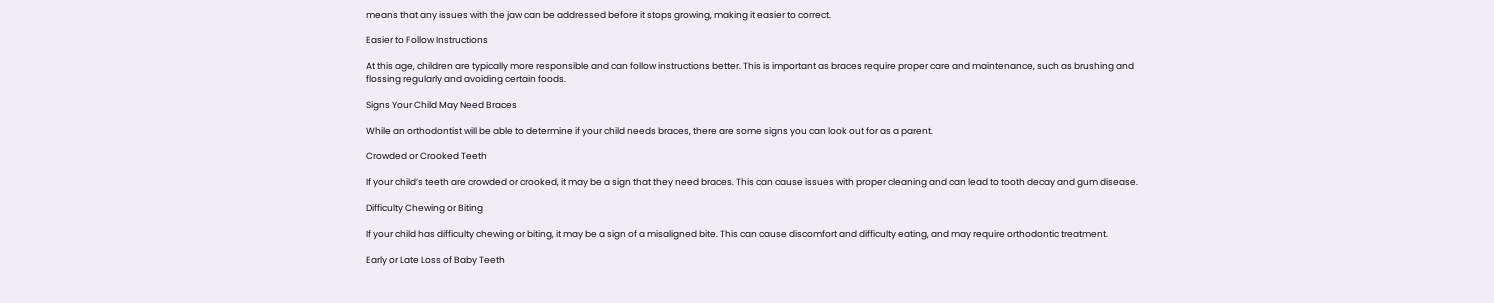means that any issues with the jaw can be addressed before it stops growing, making it easier to correct.

Easier to Follow Instructions

At this age, children are typically more responsible and can follow instructions better. This is important as braces require proper care and maintenance, such as brushing and flossing regularly and avoiding certain foods.

Signs Your Child May Need Braces

While an orthodontist will be able to determine if your child needs braces, there are some signs you can look out for as a parent.

Crowded or Crooked Teeth

If your child’s teeth are crowded or crooked, it may be a sign that they need braces. This can cause issues with proper cleaning and can lead to tooth decay and gum disease.

Difficulty Chewing or Biting

If your child has difficulty chewing or biting, it may be a sign of a misaligned bite. This can cause discomfort and difficulty eating, and may require orthodontic treatment.

Early or Late Loss of Baby Teeth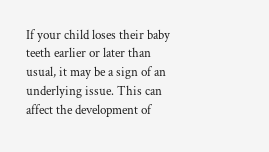If your child loses their baby teeth earlier or later than usual, it may be a sign of an underlying issue. This can affect the development of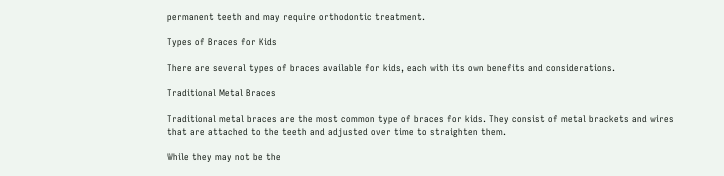permanent teeth and may require orthodontic treatment.

Types of Braces for Kids

There are several types of braces available for kids, each with its own benefits and considerations.

Traditional Metal Braces

Traditional metal braces are the most common type of braces for kids. They consist of metal brackets and wires that are attached to the teeth and adjusted over time to straighten them.

While they may not be the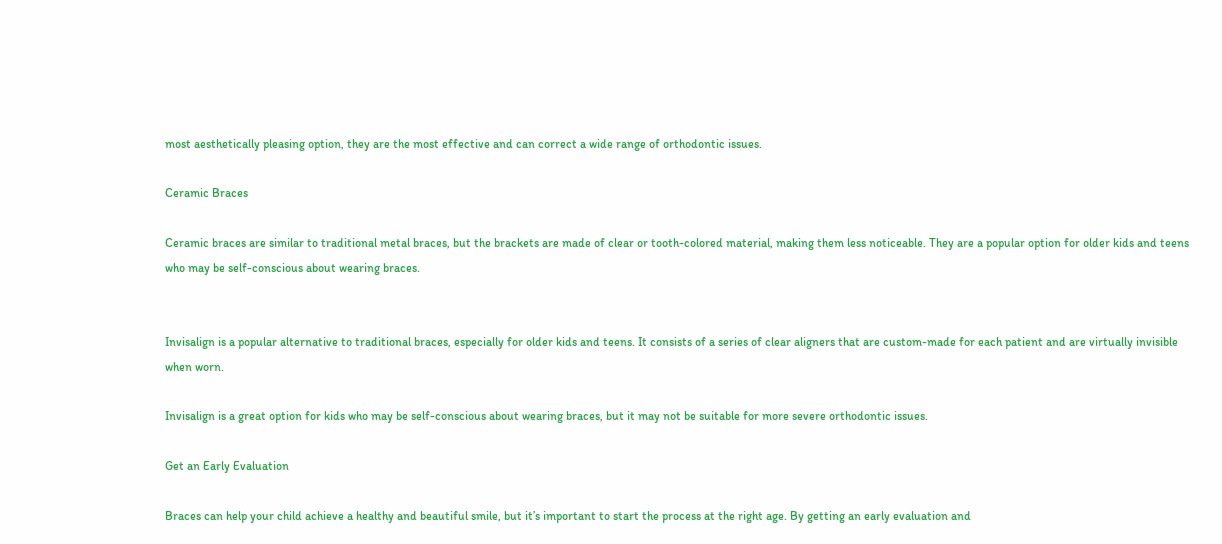most aesthetically pleasing option, they are the most effective and can correct a wide range of orthodontic issues.

Ceramic Braces

Ceramic braces are similar to traditional metal braces, but the brackets are made of clear or tooth-colored material, making them less noticeable. They are a popular option for older kids and teens who may be self-conscious about wearing braces.


Invisalign is a popular alternative to traditional braces, especially for older kids and teens. It consists of a series of clear aligners that are custom-made for each patient and are virtually invisible when worn.

Invisalign is a great option for kids who may be self-conscious about wearing braces, but it may not be suitable for more severe orthodontic issues.

Get an Early Evaluation

Braces can help your child achieve a healthy and beautiful smile, but it’s important to start the process at the right age. By getting an early evaluation and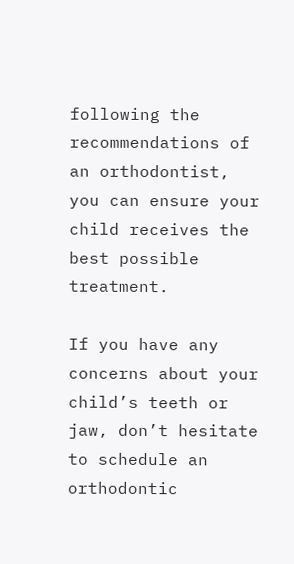following the recommendations of an orthodontist, you can ensure your child receives the best possible treatment.

If you have any concerns about your child’s teeth or jaw, don’t hesitate to schedule an orthodontic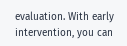evaluation. With early intervention, you can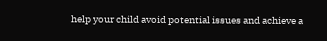help your child avoid potential issues and achieve a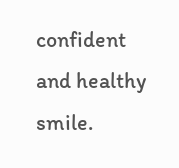confident and healthy smile.